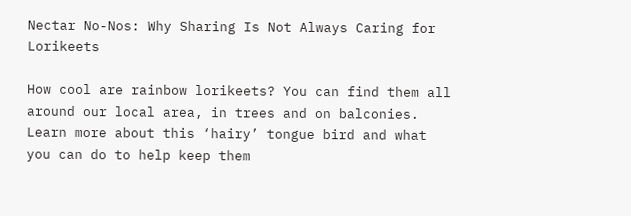Nectar No-Nos: Why Sharing Is Not Always Caring for Lorikeets

How cool are rainbow lorikeets? You can find them all around our local area, in trees and on balconies. Learn more about this ‘hairy’ tongue bird and what you can do to help keep them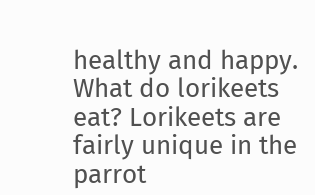healthy and happy. What do lorikeets eat? Lorikeets are fairly unique in the parrot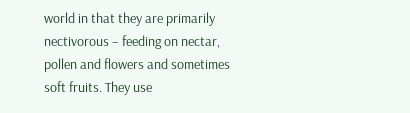world in that they are primarily nectivorous – feeding on nectar, pollen and flowers and sometimes soft fruits. They use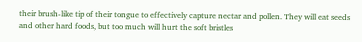their brush-like tip of their tongue to effectively capture nectar and pollen. They will eat seeds and other hard foods, but too much will hurt the soft bristles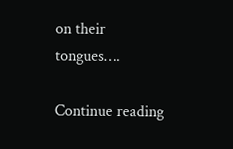on their tongues….

Continue reading